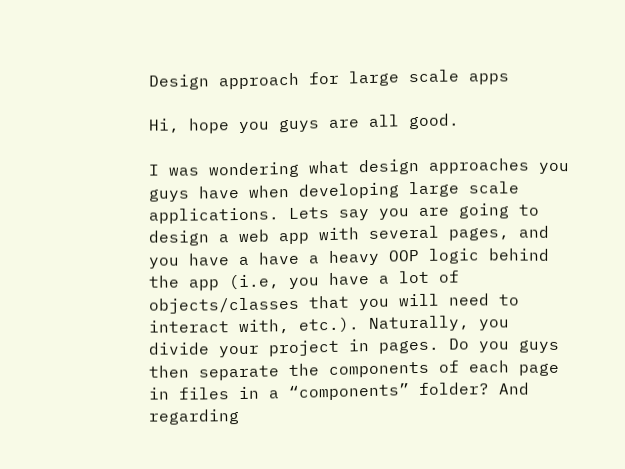Design approach for large scale apps

Hi, hope you guys are all good.

I was wondering what design approaches you guys have when developing large scale applications. Lets say you are going to design a web app with several pages, and you have a have a heavy OOP logic behind the app (i.e, you have a lot of objects/classes that you will need to interact with, etc.). Naturally, you divide your project in pages. Do you guys then separate the components of each page in files in a “components” folder? And regarding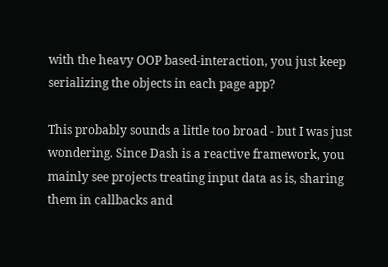with the heavy OOP based-interaction, you just keep serializing the objects in each page app?

This probably sounds a little too broad - but I was just wondering. Since Dash is a reactive framework, you mainly see projects treating input data as is, sharing them in callbacks and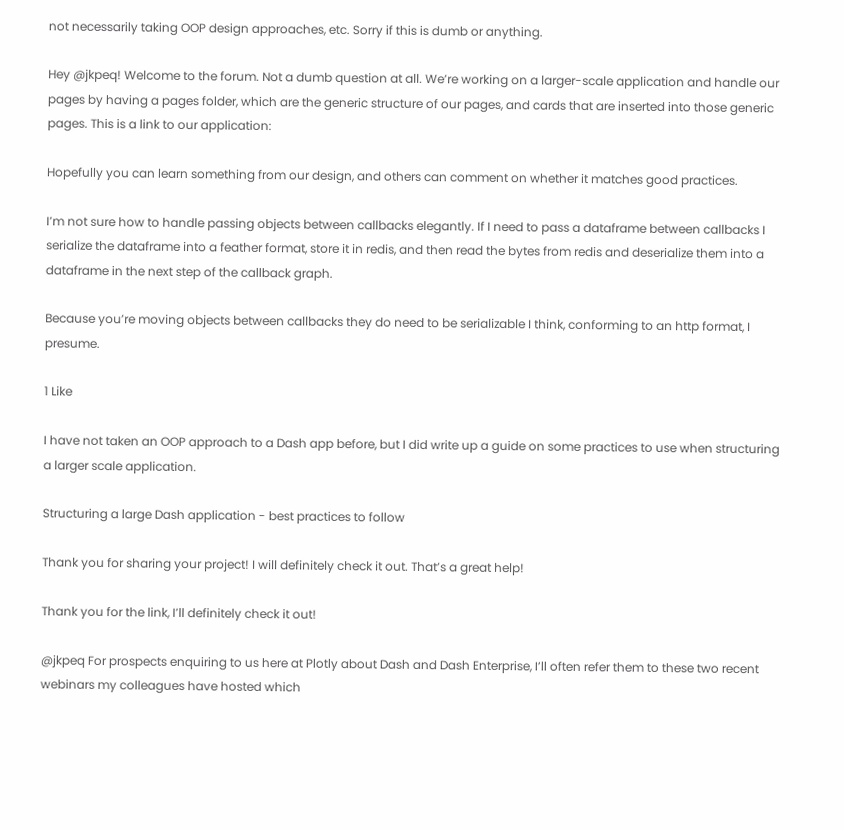not necessarily taking OOP design approaches, etc. Sorry if this is dumb or anything.

Hey @jkpeq! Welcome to the forum. Not a dumb question at all. We’re working on a larger-scale application and handle our pages by having a pages folder, which are the generic structure of our pages, and cards that are inserted into those generic pages. This is a link to our application:

Hopefully you can learn something from our design, and others can comment on whether it matches good practices.

I’m not sure how to handle passing objects between callbacks elegantly. If I need to pass a dataframe between callbacks I serialize the dataframe into a feather format, store it in redis, and then read the bytes from redis and deserialize them into a dataframe in the next step of the callback graph.

Because you’re moving objects between callbacks they do need to be serializable I think, conforming to an http format, I presume.

1 Like

I have not taken an OOP approach to a Dash app before, but I did write up a guide on some practices to use when structuring a larger scale application.

Structuring a large Dash application - best practices to follow

Thank you for sharing your project! I will definitely check it out. That’s a great help!

Thank you for the link, I’ll definitely check it out!

@jkpeq For prospects enquiring to us here at Plotly about Dash and Dash Enterprise, I’ll often refer them to these two recent webinars my colleagues have hosted which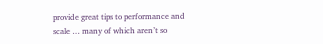provide great tips to performance and scale … many of which aren’t so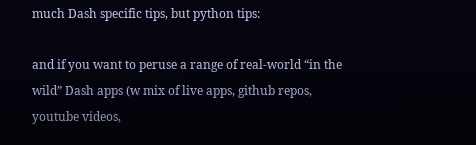much Dash specific tips, but python tips:

and if you want to peruse a range of real-world “in the wild” Dash apps (w mix of live apps, github repos, youtube videos,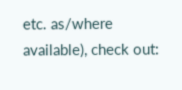etc. as/where available), check out: